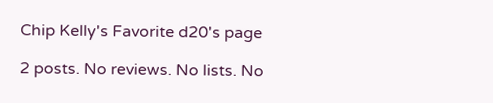Chip Kelly's Favorite d20's page

2 posts. No reviews. No lists. No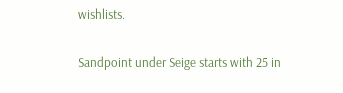wishlists.


Sandpoint under Seige starts with 25 in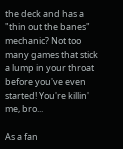the deck and has a "thin out the banes" mechanic? Not too many games that stick a lump in your throat before you've even started! You're killin' me, bro...

As a fan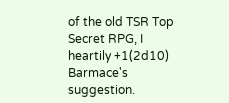of the old TSR Top Secret RPG, I heartily +1(2d10) Barmace's suggestion.